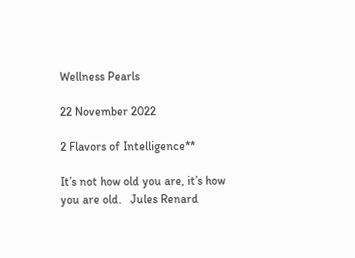Wellness Pearls

22 November 2022

2 Flavors of Intelligence**

It’s not how old you are, it’s how you are old.   Jules Renard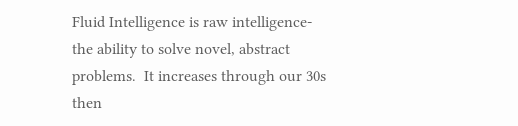Fluid Intelligence is raw intelligence- the ability to solve novel, abstract problems.  It increases through our 30s then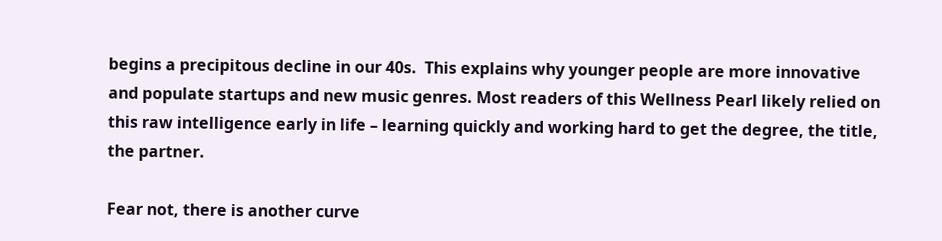begins a precipitous decline in our 40s.  This explains why younger people are more innovative and populate startups and new music genres. Most readers of this Wellness Pearl likely relied on this raw intelligence early in life – learning quickly and working hard to get the degree, the title, the partner.

Fear not, there is another curve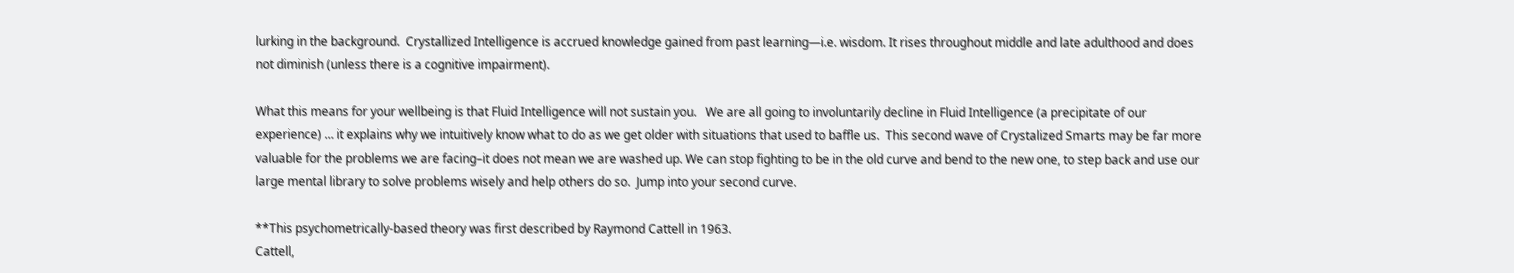lurking in the background.  Crystallized Intelligence is accrued knowledge gained from past learning—i.e. wisdom. It rises throughout middle and late adulthood and does not diminish (unless there is a cognitive impairment).

What this means for your wellbeing is that Fluid Intelligence will not sustain you.   We are all going to involuntarily decline in Fluid Intelligence (a precipitate of our experience) … it explains why we intuitively know what to do as we get older with situations that used to baffle us.  This second wave of Crystalized Smarts may be far more valuable for the problems we are facing–it does not mean we are washed up. We can stop fighting to be in the old curve and bend to the new one, to step back and use our large mental library to solve problems wisely and help others do so.  Jump into your second curve.

**This psychometrically-based theory was first described by Raymond Cattell in 1963.
Cattell,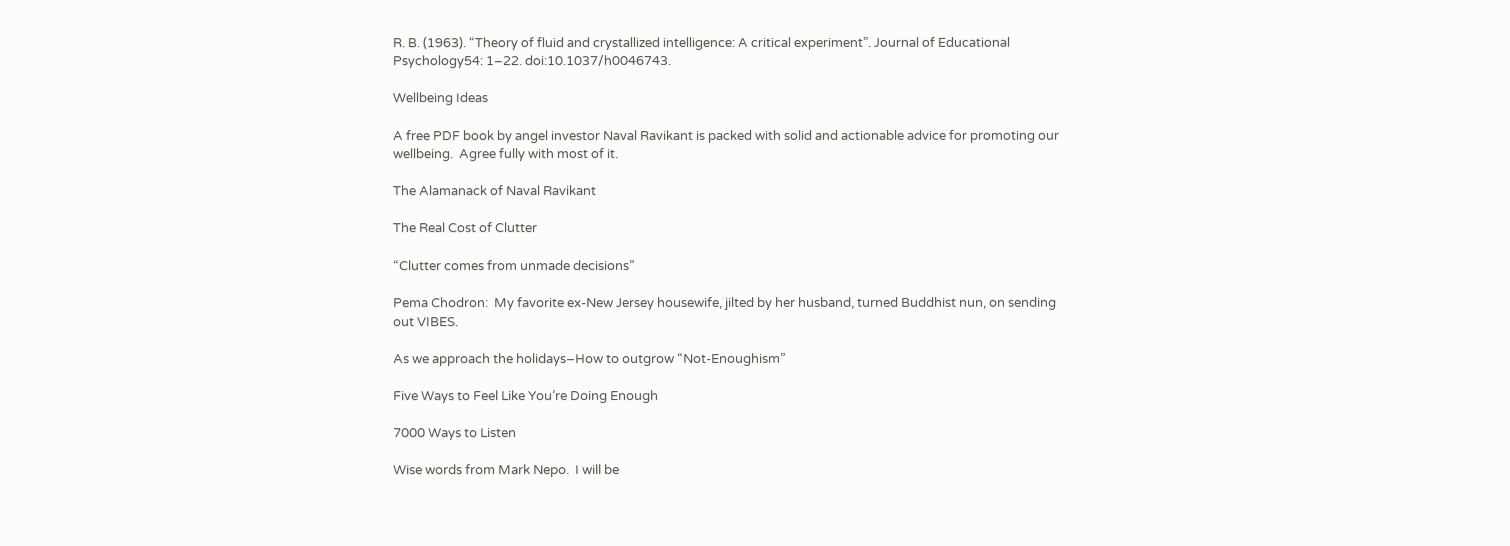R. B. (1963). “Theory of fluid and crystallized intelligence: A critical experiment”. Journal of Educational Psychology54: 1–22. doi:10.1037/h0046743.

Wellbeing Ideas

A free PDF book by angel investor Naval Ravikant is packed with solid and actionable advice for promoting our wellbeing.  Agree fully with most of it.

The Alamanack of Naval Ravikant

The Real Cost of Clutter

“Clutter comes from unmade decisions”

Pema Chodron:  My favorite ex-New Jersey housewife, jilted by her husband, turned Buddhist nun, on sending out VIBES.

As we approach the holidays–How to outgrow “Not-Enoughism”

Five Ways to Feel Like You’re Doing Enough

7000 Ways to Listen

Wise words from Mark Nepo.  I will be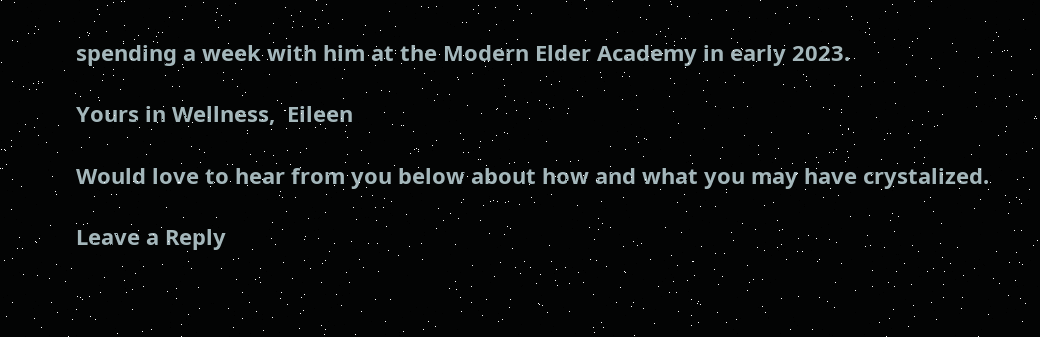spending a week with him at the Modern Elder Academy in early 2023.

Yours in Wellness,  Eileen

Would love to hear from you below about how and what you may have crystalized.

Leave a Reply